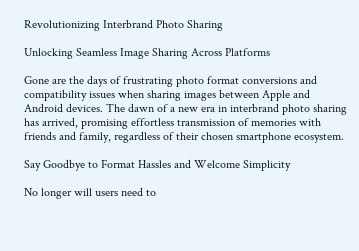Revolutionizing Interbrand Photo Sharing

Unlocking Seamless Image Sharing Across Platforms

Gone are the days of frustrating photo format conversions and compatibility issues when sharing images between Apple and Android devices. The dawn of a new era in interbrand photo sharing has arrived, promising effortless transmission of memories with friends and family, regardless of their chosen smartphone ecosystem.

Say Goodbye to Format Hassles and Welcome Simplicity

No longer will users need to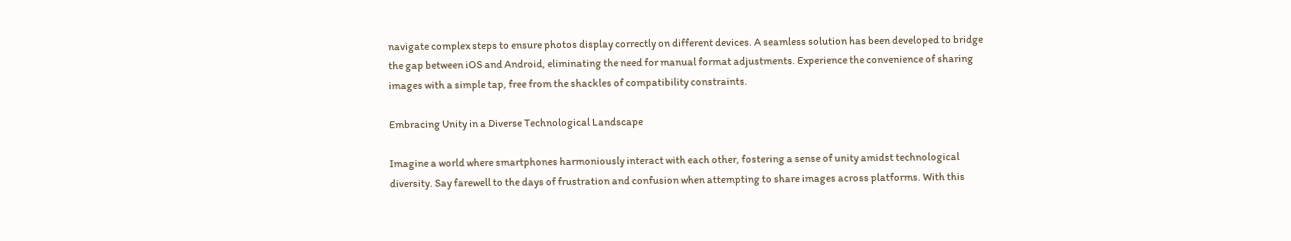navigate complex steps to ensure photos display correctly on different devices. A seamless solution has been developed to bridge the gap between iOS and Android, eliminating the need for manual format adjustments. Experience the convenience of sharing images with a simple tap, free from the shackles of compatibility constraints.

Embracing Unity in a Diverse Technological Landscape

Imagine a world where smartphones harmoniously interact with each other, fostering a sense of unity amidst technological diversity. Say farewell to the days of frustration and confusion when attempting to share images across platforms. With this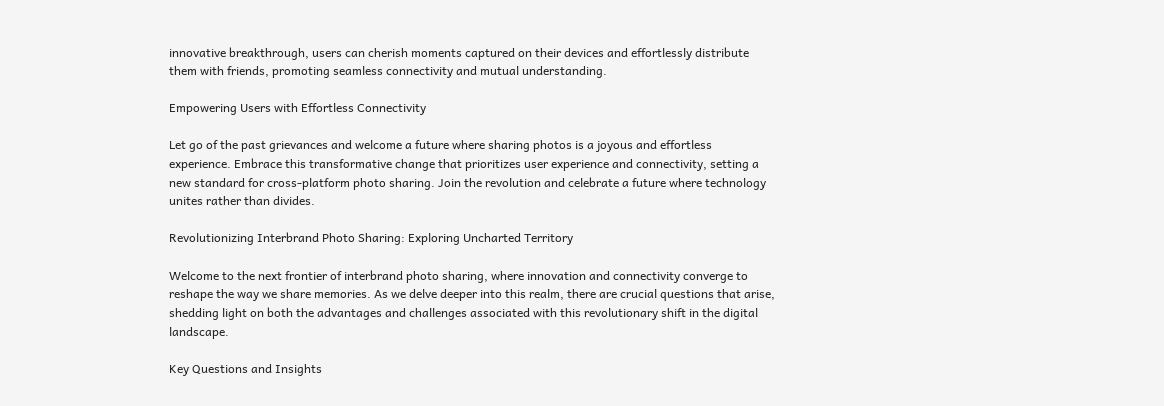innovative breakthrough, users can cherish moments captured on their devices and effortlessly distribute them with friends, promoting seamless connectivity and mutual understanding.

Empowering Users with Effortless Connectivity

Let go of the past grievances and welcome a future where sharing photos is a joyous and effortless experience. Embrace this transformative change that prioritizes user experience and connectivity, setting a new standard for cross-platform photo sharing. Join the revolution and celebrate a future where technology unites rather than divides.

Revolutionizing Interbrand Photo Sharing: Exploring Uncharted Territory

Welcome to the next frontier of interbrand photo sharing, where innovation and connectivity converge to reshape the way we share memories. As we delve deeper into this realm, there are crucial questions that arise, shedding light on both the advantages and challenges associated with this revolutionary shift in the digital landscape.

Key Questions and Insights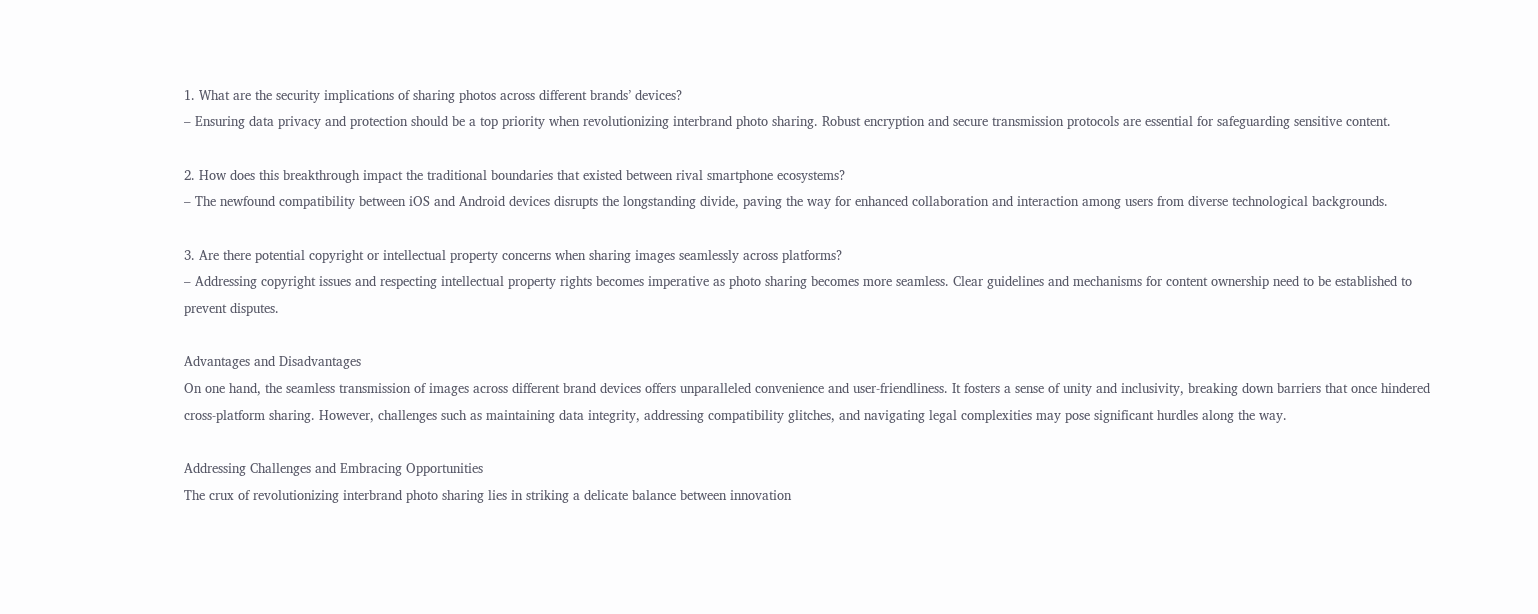1. What are the security implications of sharing photos across different brands’ devices?
– Ensuring data privacy and protection should be a top priority when revolutionizing interbrand photo sharing. Robust encryption and secure transmission protocols are essential for safeguarding sensitive content.

2. How does this breakthrough impact the traditional boundaries that existed between rival smartphone ecosystems?
– The newfound compatibility between iOS and Android devices disrupts the longstanding divide, paving the way for enhanced collaboration and interaction among users from diverse technological backgrounds.

3. Are there potential copyright or intellectual property concerns when sharing images seamlessly across platforms?
– Addressing copyright issues and respecting intellectual property rights becomes imperative as photo sharing becomes more seamless. Clear guidelines and mechanisms for content ownership need to be established to prevent disputes.

Advantages and Disadvantages
On one hand, the seamless transmission of images across different brand devices offers unparalleled convenience and user-friendliness. It fosters a sense of unity and inclusivity, breaking down barriers that once hindered cross-platform sharing. However, challenges such as maintaining data integrity, addressing compatibility glitches, and navigating legal complexities may pose significant hurdles along the way.

Addressing Challenges and Embracing Opportunities
The crux of revolutionizing interbrand photo sharing lies in striking a delicate balance between innovation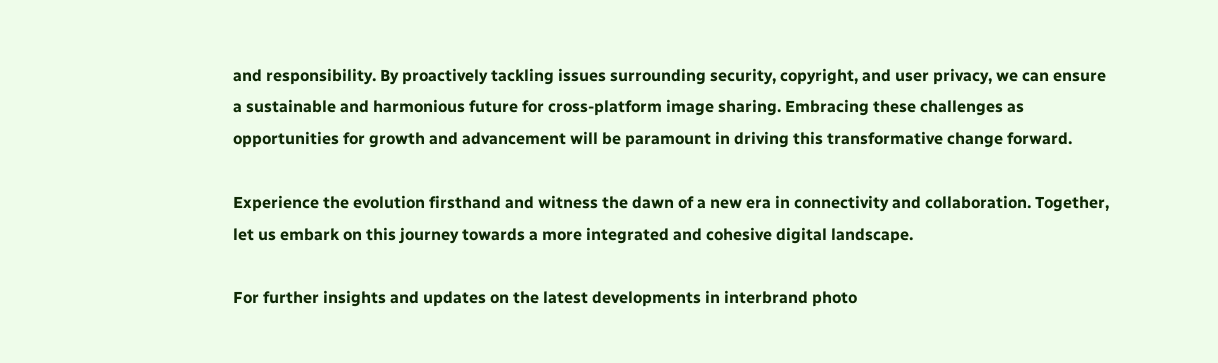and responsibility. By proactively tackling issues surrounding security, copyright, and user privacy, we can ensure a sustainable and harmonious future for cross-platform image sharing. Embracing these challenges as opportunities for growth and advancement will be paramount in driving this transformative change forward.

Experience the evolution firsthand and witness the dawn of a new era in connectivity and collaboration. Together, let us embark on this journey towards a more integrated and cohesive digital landscape.

For further insights and updates on the latest developments in interbrand photo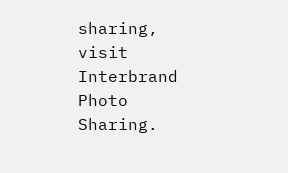sharing, visit Interbrand Photo Sharing.